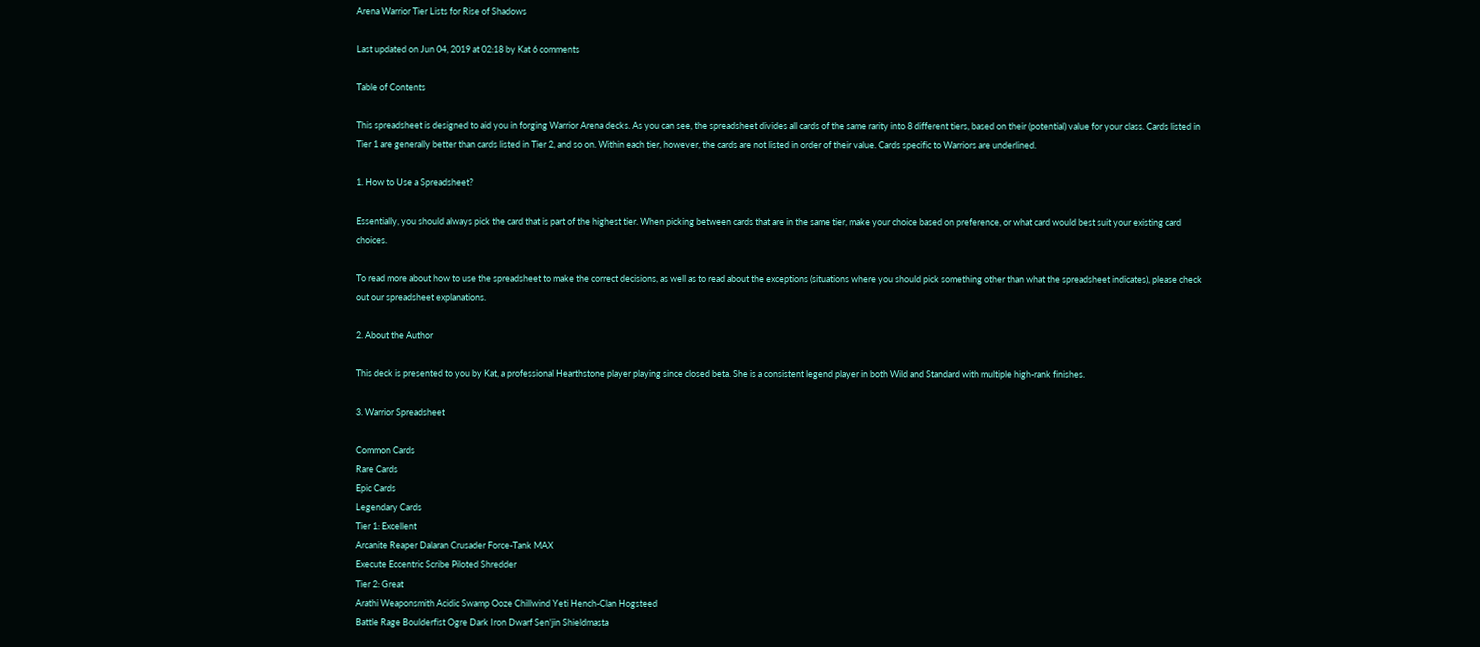Arena Warrior Tier Lists for Rise of Shadows

Last updated on Jun 04, 2019 at 02:18 by Kat 6 comments

Table of Contents

This spreadsheet is designed to aid you in forging Warrior Arena decks. As you can see, the spreadsheet divides all cards of the same rarity into 8 different tiers, based on their (potential) value for your class. Cards listed in Tier 1 are generally better than cards listed in Tier 2, and so on. Within each tier, however, the cards are not listed in order of their value. Cards specific to Warriors are underlined.

1. How to Use a Spreadsheet?

Essentially, you should always pick the card that is part of the highest tier. When picking between cards that are in the same tier, make your choice based on preference, or what card would best suit your existing card choices.

To read more about how to use the spreadsheet to make the correct decisions, as well as to read about the exceptions (situations where you should pick something other than what the spreadsheet indicates), please check out our spreadsheet explanations.

2. About the Author

This deck is presented to you by Kat, a professional Hearthstone player playing since closed beta. She is a consistent legend player in both Wild and Standard with multiple high-rank finishes.

3. Warrior Spreadsheet

Common Cards
Rare Cards
Epic Cards
Legendary Cards
Tier 1: Excellent
Arcanite Reaper Dalaran Crusader Force-Tank MAX
Execute Eccentric Scribe Piloted Shredder
Tier 2: Great
Arathi Weaponsmith Acidic Swamp Ooze Chillwind Yeti Hench-Clan Hogsteed
Battle Rage Boulderfist Ogre Dark Iron Dwarf Sen'jin Shieldmasta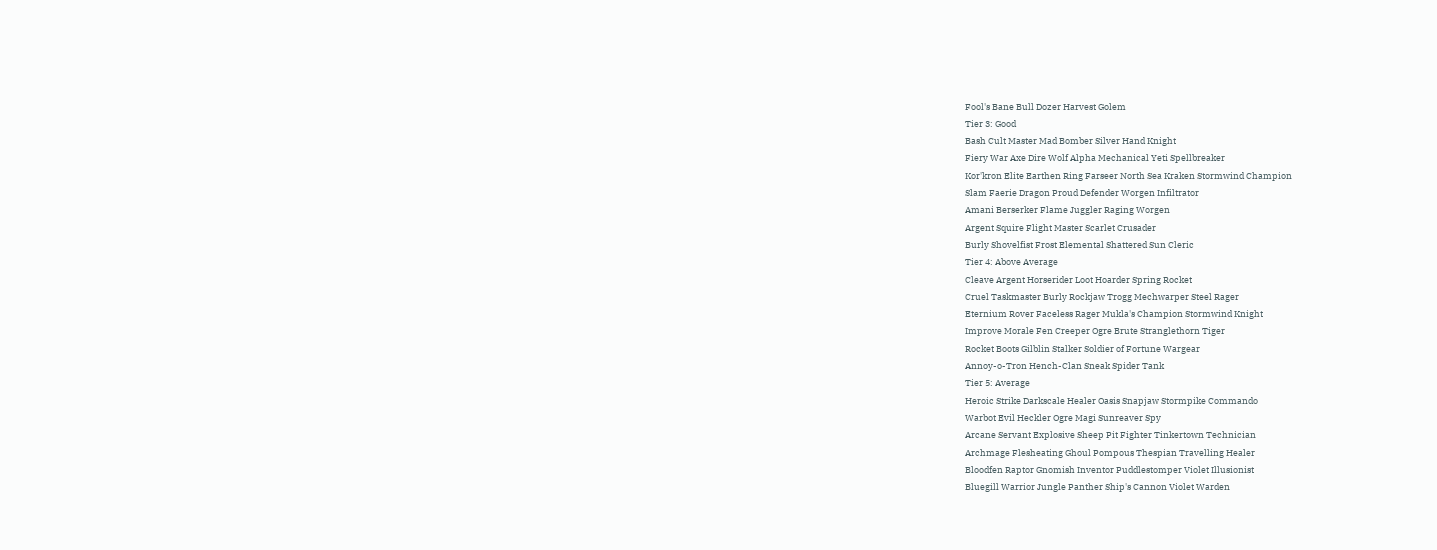Fool's Bane Bull Dozer Harvest Golem
Tier 3: Good
Bash Cult Master Mad Bomber Silver Hand Knight
Fiery War Axe Dire Wolf Alpha Mechanical Yeti Spellbreaker
Kor'kron Elite Earthen Ring Farseer North Sea Kraken Stormwind Champion
Slam Faerie Dragon Proud Defender Worgen Infiltrator
Amani Berserker Flame Juggler Raging Worgen
Argent Squire Flight Master Scarlet Crusader
Burly Shovelfist Frost Elemental Shattered Sun Cleric
Tier 4: Above Average
Cleave Argent Horserider Loot Hoarder Spring Rocket
Cruel Taskmaster Burly Rockjaw Trogg Mechwarper Steel Rager
Eternium Rover Faceless Rager Mukla's Champion Stormwind Knight
Improve Morale Fen Creeper Ogre Brute Stranglethorn Tiger
Rocket Boots Gilblin Stalker Soldier of Fortune Wargear
Annoy-o-Tron Hench-Clan Sneak Spider Tank
Tier 5: Average
Heroic Strike Darkscale Healer Oasis Snapjaw Stormpike Commando
Warbot Evil Heckler Ogre Magi Sunreaver Spy
Arcane Servant Explosive Sheep Pit Fighter Tinkertown Technician
Archmage Flesheating Ghoul Pompous Thespian Travelling Healer
Bloodfen Raptor Gnomish Inventor Puddlestomper Violet Illusionist
Bluegill Warrior Jungle Panther Ship's Cannon Violet Warden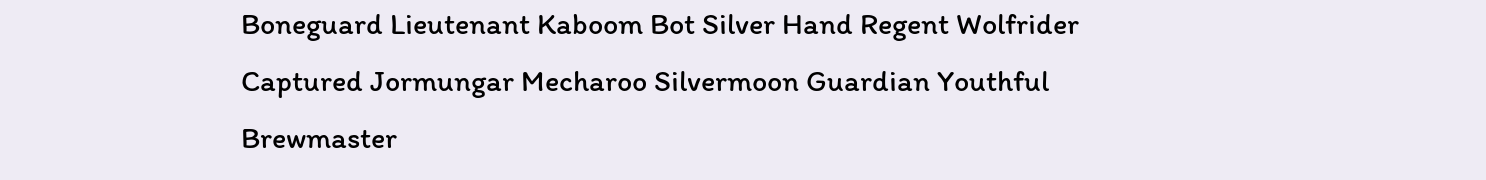Boneguard Lieutenant Kaboom Bot Silver Hand Regent Wolfrider
Captured Jormungar Mecharoo Silvermoon Guardian Youthful Brewmaster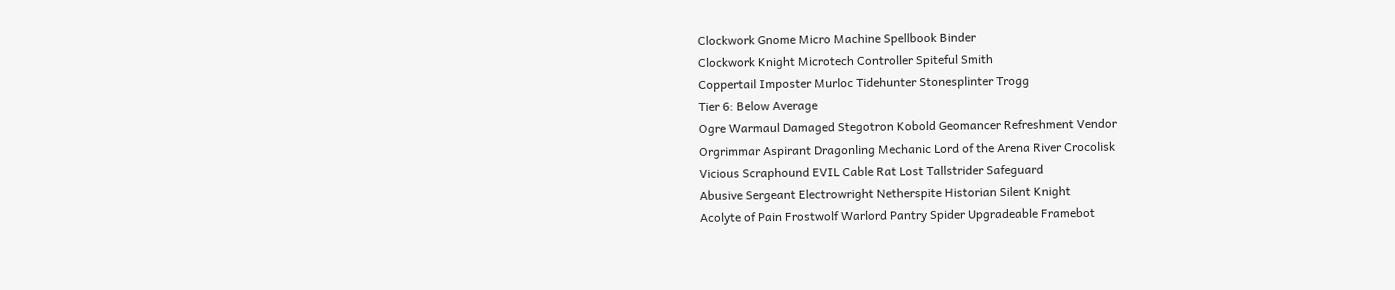Clockwork Gnome Micro Machine Spellbook Binder
Clockwork Knight Microtech Controller Spiteful Smith
Coppertail Imposter Murloc Tidehunter Stonesplinter Trogg
Tier 6: Below Average
Ogre Warmaul Damaged Stegotron Kobold Geomancer Refreshment Vendor
Orgrimmar Aspirant Dragonling Mechanic Lord of the Arena River Crocolisk
Vicious Scraphound EVIL Cable Rat Lost Tallstrider Safeguard
Abusive Sergeant Electrowright Netherspite Historian Silent Knight
Acolyte of Pain Frostwolf Warlord Pantry Spider Upgradeable Framebot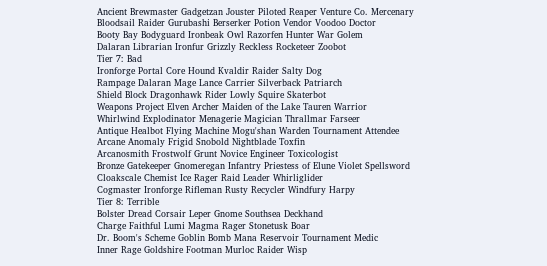Ancient Brewmaster Gadgetzan Jouster Piloted Reaper Venture Co. Mercenary
Bloodsail Raider Gurubashi Berserker Potion Vendor Voodoo Doctor
Booty Bay Bodyguard Ironbeak Owl Razorfen Hunter War Golem
Dalaran Librarian Ironfur Grizzly Reckless Rocketeer Zoobot
Tier 7: Bad
Ironforge Portal Core Hound Kvaldir Raider Salty Dog
Rampage Dalaran Mage Lance Carrier Silverback Patriarch
Shield Block Dragonhawk Rider Lowly Squire Skaterbot
Weapons Project Elven Archer Maiden of the Lake Tauren Warrior
Whirlwind Explodinator Menagerie Magician Thrallmar Farseer
Antique Healbot Flying Machine Mogu'shan Warden Tournament Attendee
Arcane Anomaly Frigid Snobold Nightblade Toxfin
Arcanosmith Frostwolf Grunt Novice Engineer Toxicologist
Bronze Gatekeeper Gnomeregan Infantry Priestess of Elune Violet Spellsword
Cloakscale Chemist Ice Rager Raid Leader Whirliglider
Cogmaster Ironforge Rifleman Rusty Recycler Windfury Harpy
Tier 8: Terrible
Bolster Dread Corsair Leper Gnome Southsea Deckhand
Charge Faithful Lumi Magma Rager Stonetusk Boar
Dr. Boom's Scheme Goblin Bomb Mana Reservoir Tournament Medic
Inner Rage Goldshire Footman Murloc Raider Wisp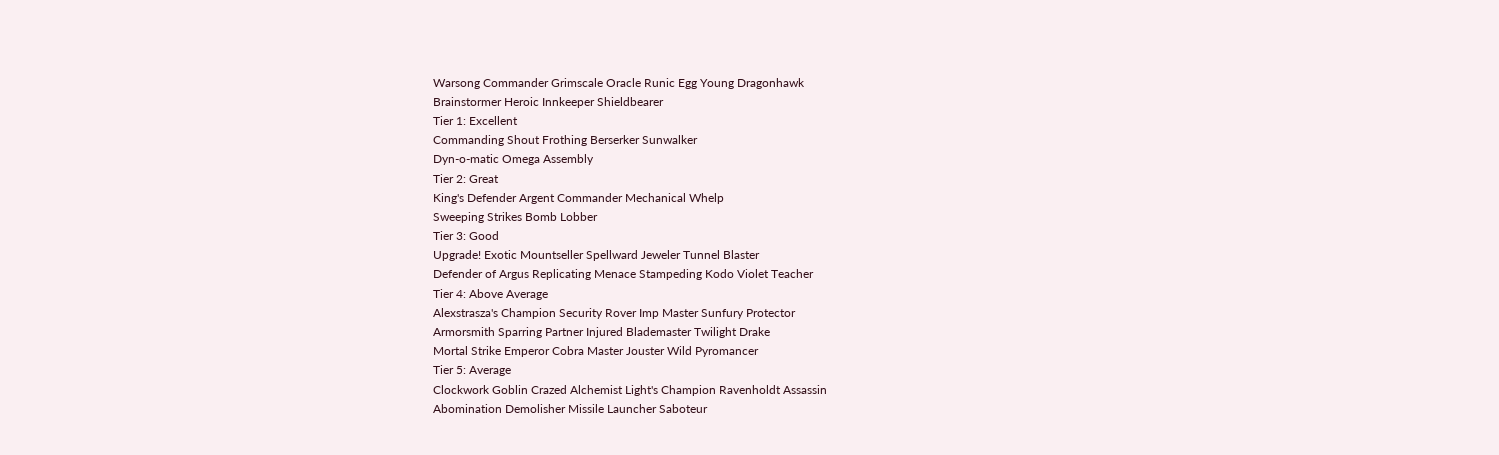Warsong Commander Grimscale Oracle Runic Egg Young Dragonhawk
Brainstormer Heroic Innkeeper Shieldbearer
Tier 1: Excellent
Commanding Shout Frothing Berserker Sunwalker
Dyn-o-matic Omega Assembly
Tier 2: Great
King's Defender Argent Commander Mechanical Whelp
Sweeping Strikes Bomb Lobber
Tier 3: Good
Upgrade! Exotic Mountseller Spellward Jeweler Tunnel Blaster
Defender of Argus Replicating Menace Stampeding Kodo Violet Teacher
Tier 4: Above Average
Alexstrasza's Champion Security Rover Imp Master Sunfury Protector
Armorsmith Sparring Partner Injured Blademaster Twilight Drake
Mortal Strike Emperor Cobra Master Jouster Wild Pyromancer
Tier 5: Average
Clockwork Goblin Crazed Alchemist Light's Champion Ravenholdt Assassin
Abomination Demolisher Missile Launcher Saboteur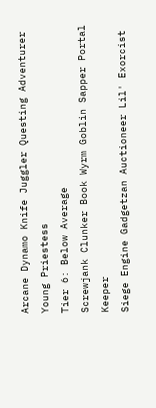Arcane Dynamo Knife Juggler Questing Adventurer Young Priestess
Tier 6: Below Average
Screwjank Clunker Book Wyrm Goblin Sapper Portal Keeper
Siege Engine Gadgetzan Auctioneer Lil' Exorcist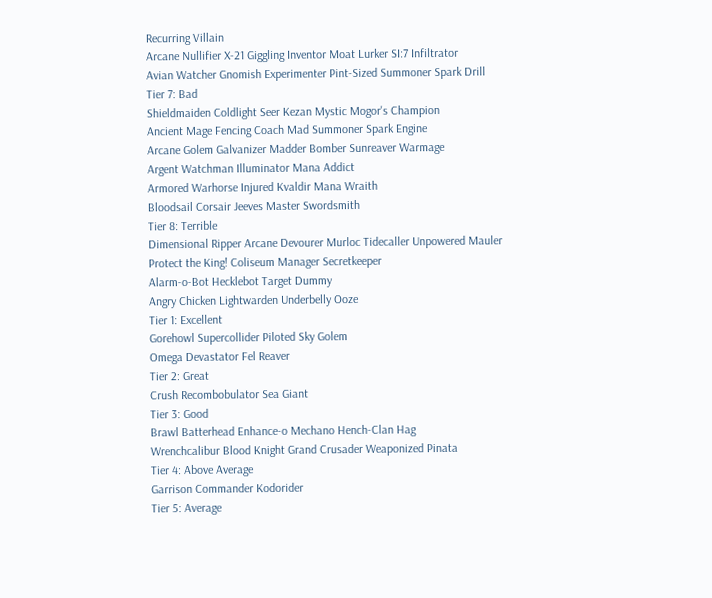Recurring Villain
Arcane Nullifier X-21 Giggling Inventor Moat Lurker SI:7 Infiltrator
Avian Watcher Gnomish Experimenter Pint-Sized Summoner Spark Drill
Tier 7: Bad
Shieldmaiden Coldlight Seer Kezan Mystic Mogor's Champion
Ancient Mage Fencing Coach Mad Summoner Spark Engine
Arcane Golem Galvanizer Madder Bomber Sunreaver Warmage
Argent Watchman Illuminator Mana Addict
Armored Warhorse Injured Kvaldir Mana Wraith
Bloodsail Corsair Jeeves Master Swordsmith
Tier 8: Terrible
Dimensional Ripper Arcane Devourer Murloc Tidecaller Unpowered Mauler
Protect the King! Coliseum Manager Secretkeeper
Alarm-o-Bot Hecklebot Target Dummy
Angry Chicken Lightwarden Underbelly Ooze
Tier 1: Excellent
Gorehowl Supercollider Piloted Sky Golem
Omega Devastator Fel Reaver
Tier 2: Great
Crush Recombobulator Sea Giant
Tier 3: Good
Brawl Batterhead Enhance-o Mechano Hench-Clan Hag
Wrenchcalibur Blood Knight Grand Crusader Weaponized Pinata
Tier 4: Above Average
Garrison Commander Kodorider
Tier 5: Average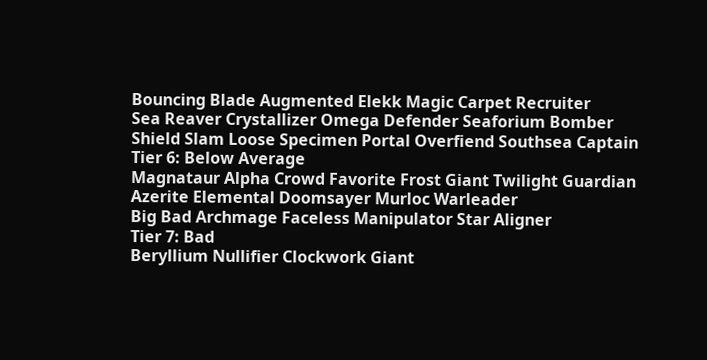Bouncing Blade Augmented Elekk Magic Carpet Recruiter
Sea Reaver Crystallizer Omega Defender Seaforium Bomber
Shield Slam Loose Specimen Portal Overfiend Southsea Captain
Tier 6: Below Average
Magnataur Alpha Crowd Favorite Frost Giant Twilight Guardian
Azerite Elemental Doomsayer Murloc Warleader
Big Bad Archmage Faceless Manipulator Star Aligner
Tier 7: Bad
Beryllium Nullifier Clockwork Giant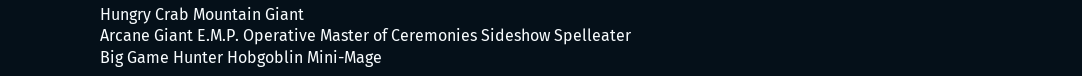Hungry Crab Mountain Giant
Arcane Giant E.M.P. Operative Master of Ceremonies Sideshow Spelleater
Big Game Hunter Hobgoblin Mini-Mage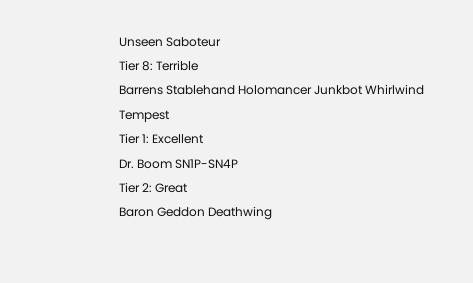Unseen Saboteur
Tier 8: Terrible
Barrens Stablehand Holomancer Junkbot Whirlwind Tempest
Tier 1: Excellent
Dr. Boom SN1P-SN4P
Tier 2: Great
Baron Geddon Deathwing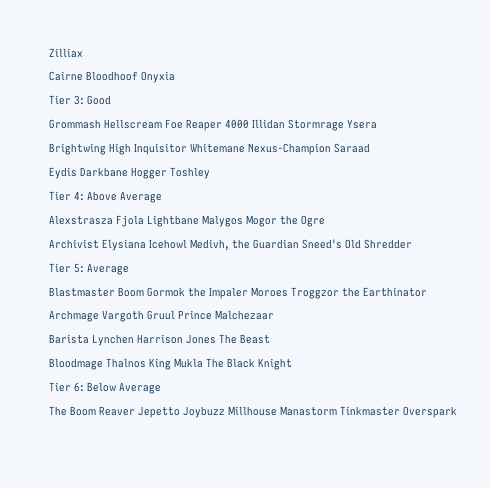Zilliax
Cairne Bloodhoof Onyxia
Tier 3: Good
Grommash Hellscream Foe Reaper 4000 Illidan Stormrage Ysera
Brightwing High Inquisitor Whitemane Nexus-Champion Saraad
Eydis Darkbane Hogger Toshley
Tier 4: Above Average
Alexstrasza Fjola Lightbane Malygos Mogor the Ogre
Archivist Elysiana Icehowl Medivh, the Guardian Sneed's Old Shredder
Tier 5: Average
Blastmaster Boom Gormok the Impaler Moroes Troggzor the Earthinator
Archmage Vargoth Gruul Prince Malchezaar
Barista Lynchen Harrison Jones The Beast
Bloodmage Thalnos King Mukla The Black Knight
Tier 6: Below Average
The Boom Reaver Jepetto Joybuzz Millhouse Manastorm Tinkmaster Overspark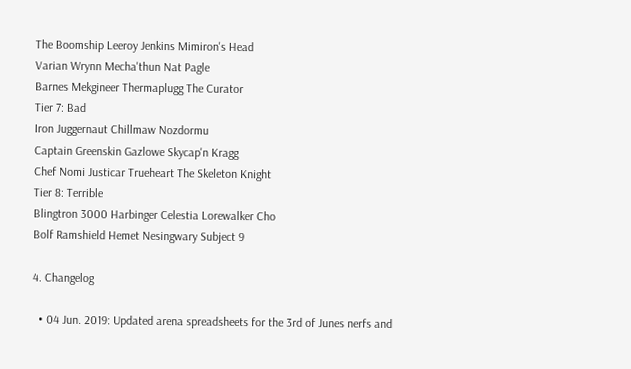The Boomship Leeroy Jenkins Mimiron's Head
Varian Wrynn Mecha'thun Nat Pagle
Barnes Mekgineer Thermaplugg The Curator
Tier 7: Bad
Iron Juggernaut Chillmaw Nozdormu
Captain Greenskin Gazlowe Skycap'n Kragg
Chef Nomi Justicar Trueheart The Skeleton Knight
Tier 8: Terrible
Blingtron 3000 Harbinger Celestia Lorewalker Cho
Bolf Ramshield Hemet Nesingwary Subject 9

4. Changelog

  • 04 Jun. 2019: Updated arena spreadsheets for the 3rd of Junes nerfs and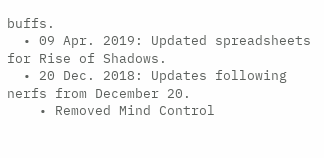buffs.
  • 09 Apr. 2019: Updated spreadsheets for Rise of Shadows.
  • 20 Dec. 2018: Updates following nerfs from December 20.
    • Removed Mind Control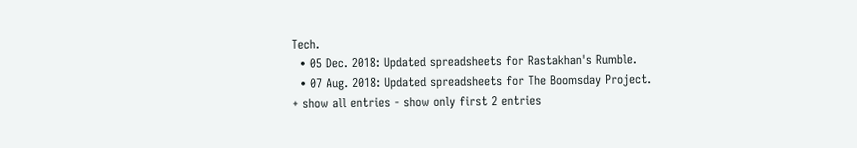Tech.
  • 05 Dec. 2018: Updated spreadsheets for Rastakhan's Rumble.
  • 07 Aug. 2018: Updated spreadsheets for The Boomsday Project.
+ show all entries - show only first 2 entries